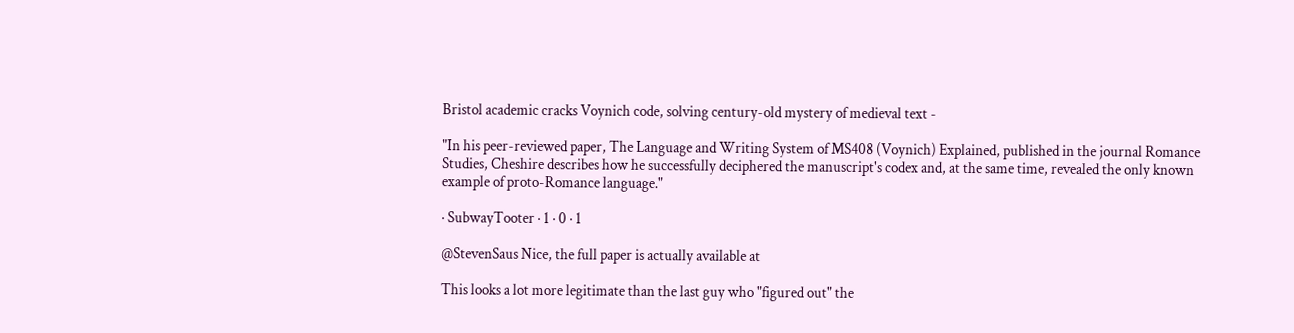Bristol academic cracks Voynich code, solving century-old mystery of medieval text -

"In his peer-reviewed paper, The Language and Writing System of MS408 (Voynich) Explained, published in the journal Romance Studies, Cheshire describes how he successfully deciphered the manuscript's codex and, at the same time, revealed the only known example of proto-Romance language."

· SubwayTooter · 1 · 0 · 1

@StevenSaus Nice, the full paper is actually available at

This looks a lot more legitimate than the last guy who "figured out" the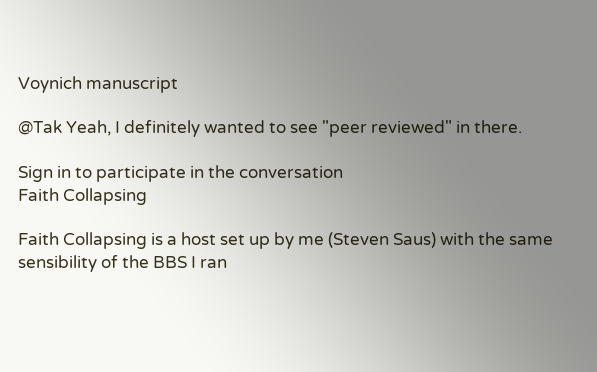Voynich manuscript

@Tak Yeah, I definitely wanted to see "peer reviewed" in there.

Sign in to participate in the conversation
Faith Collapsing

Faith Collapsing is a host set up by me (Steven Saus) with the same sensibility of the BBS I ran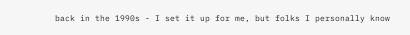back in the 1990s - I set it up for me, but folks I personally know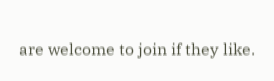are welcome to join if they like.